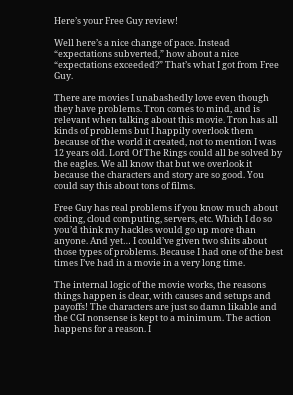Here’s your Free Guy review!

Well here’s a nice change of pace. Instead “expectations subverted,” how about a nice “expectations exceeded?” That’s what I got from Free Guy.

There are movies I unabashedly love even though they have problems. Tron comes to mind, and is relevant when talking about this movie. Tron has all kinds of problems but I happily overlook them because of the world it created, not to mention I was 12 years old. Lord Of The Rings could all be solved by the eagles. We all know that but we overlook it because the characters and story are so good. You could say this about tons of films.

Free Guy has real problems if you know much about coding, cloud computing, servers, etc. Which I do so you’d think my hackles would go up more than anyone. And yet… I could’ve given two shits about those types of problems. Because I had one of the best times I’ve had in a movie in a very long time.

The internal logic of the movie works, the reasons things happen is clear, with causes and setups and payoffs! The characters are just so damn likable and the CGI nonsense is kept to a minimum. The action happens for a reason. I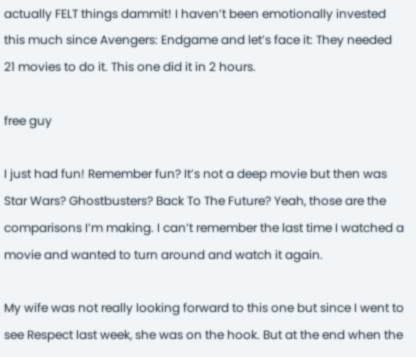actually FELT things dammit! I haven’t been emotionally invested this much since Avengers: Endgame and let’s face it: They needed 21 movies to do it. This one did it in 2 hours.

free guy

I just had fun! Remember fun? It’s not a deep movie but then was Star Wars? Ghostbusters? Back To The Future? Yeah, those are the comparisons I’m making. I can’t remember the last time I watched a movie and wanted to turn around and watch it again.

My wife was not really looking forward to this one but since I went to see Respect last week, she was on the hook. But at the end when the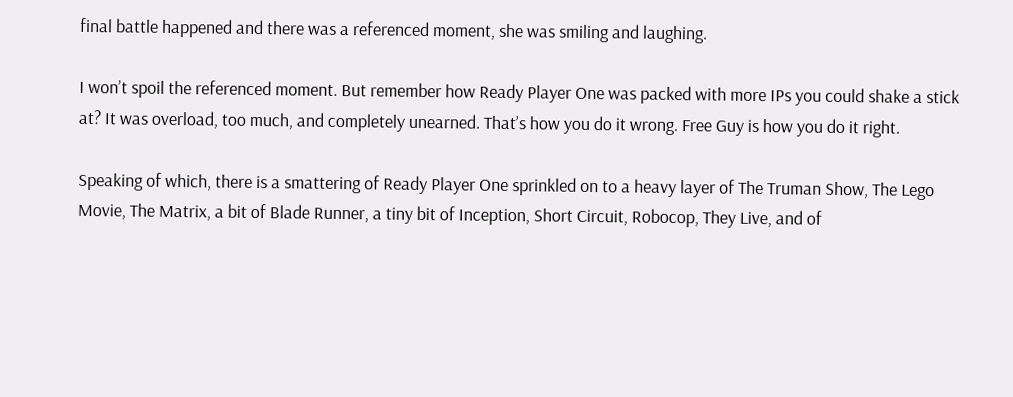final battle happened and there was a referenced moment, she was smiling and laughing.

I won’t spoil the referenced moment. But remember how Ready Player One was packed with more IPs you could shake a stick at? It was overload, too much, and completely unearned. That’s how you do it wrong. Free Guy is how you do it right.

Speaking of which, there is a smattering of Ready Player One sprinkled on to a heavy layer of The Truman Show, The Lego Movie, The Matrix, a bit of Blade Runner, a tiny bit of Inception, Short Circuit, Robocop, They Live, and of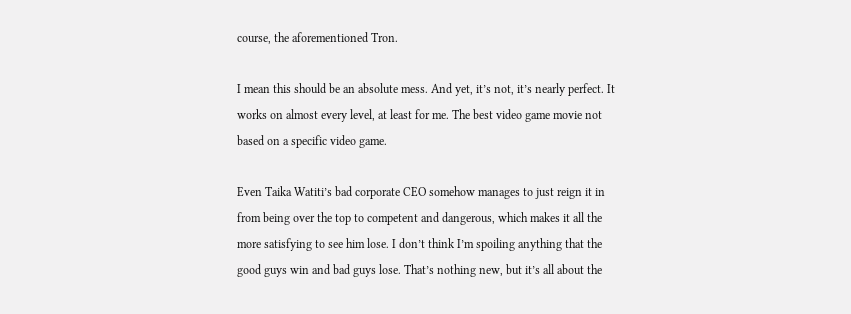course, the aforementioned Tron.

I mean this should be an absolute mess. And yet, it’s not, it’s nearly perfect. It works on almost every level, at least for me. The best video game movie not based on a specific video game.

Even Taika Watiti’s bad corporate CEO somehow manages to just reign it in from being over the top to competent and dangerous, which makes it all the more satisfying to see him lose. I don’t think I’m spoiling anything that the good guys win and bad guys lose. That’s nothing new, but it’s all about the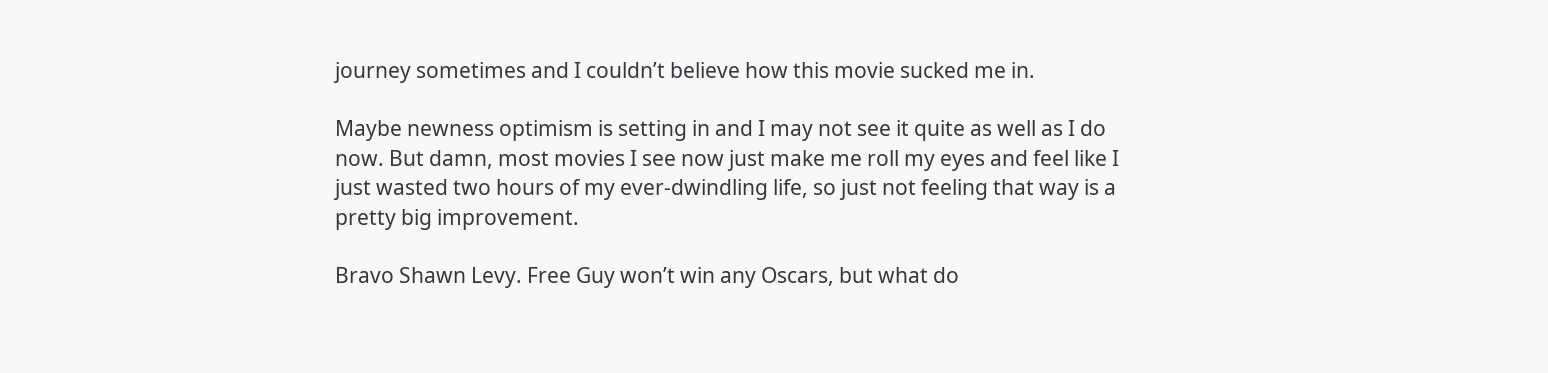journey sometimes and I couldn’t believe how this movie sucked me in.

Maybe newness optimism is setting in and I may not see it quite as well as I do now. But damn, most movies I see now just make me roll my eyes and feel like I just wasted two hours of my ever-dwindling life, so just not feeling that way is a pretty big improvement.

Bravo Shawn Levy. Free Guy won’t win any Oscars, but what do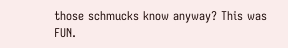those schmucks know anyway? This was FUN.